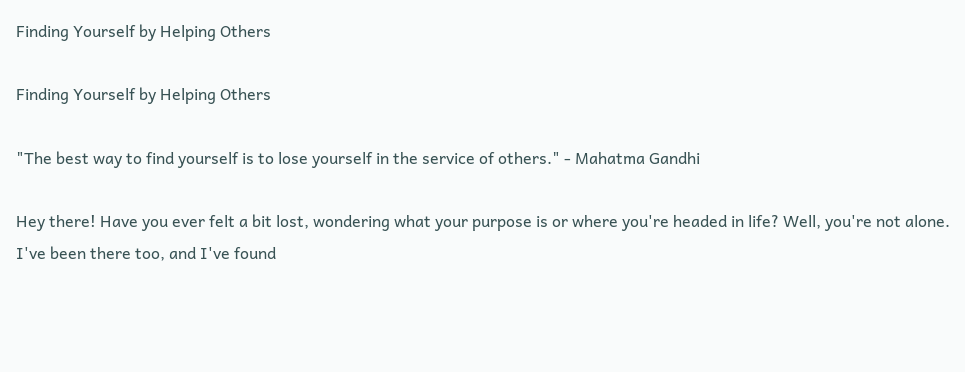Finding Yourself by Helping Others

Finding Yourself by Helping Others

"The best way to find yourself is to lose yourself in the service of others." - Mahatma Gandhi

Hey there! Have you ever felt a bit lost, wondering what your purpose is or where you're headed in life? Well, you're not alone. I've been there too, and I've found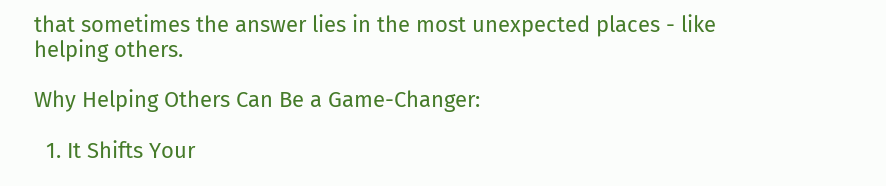that sometimes the answer lies in the most unexpected places - like helping others.

Why Helping Others Can Be a Game-Changer:

  1. It Shifts Your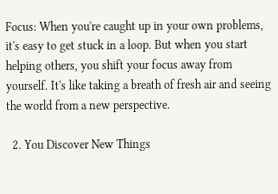Focus: When you're caught up in your own problems, it's easy to get stuck in a loop. But when you start helping others, you shift your focus away from yourself. It's like taking a breath of fresh air and seeing the world from a new perspective.

  2. You Discover New Things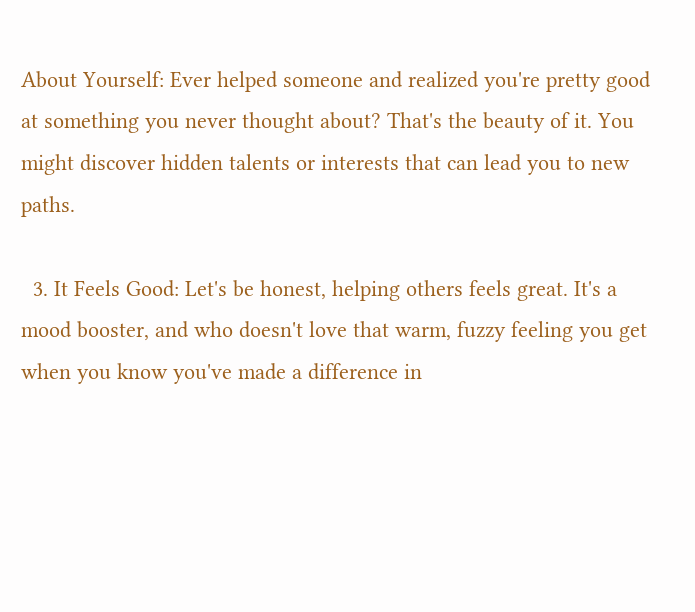About Yourself: Ever helped someone and realized you're pretty good at something you never thought about? That's the beauty of it. You might discover hidden talents or interests that can lead you to new paths.

  3. It Feels Good: Let's be honest, helping others feels great. It's a mood booster, and who doesn't love that warm, fuzzy feeling you get when you know you've made a difference in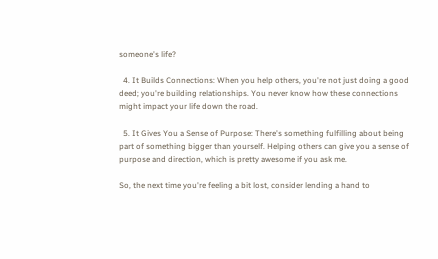someone's life?

  4. It Builds Connections: When you help others, you're not just doing a good deed; you're building relationships. You never know how these connections might impact your life down the road.

  5. It Gives You a Sense of Purpose: There's something fulfilling about being part of something bigger than yourself. Helping others can give you a sense of purpose and direction, which is pretty awesome if you ask me.

So, the next time you're feeling a bit lost, consider lending a hand to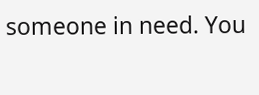someone in need. You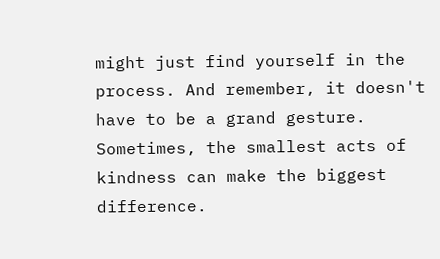might just find yourself in the process. And remember, it doesn't have to be a grand gesture. Sometimes, the smallest acts of kindness can make the biggest difference.